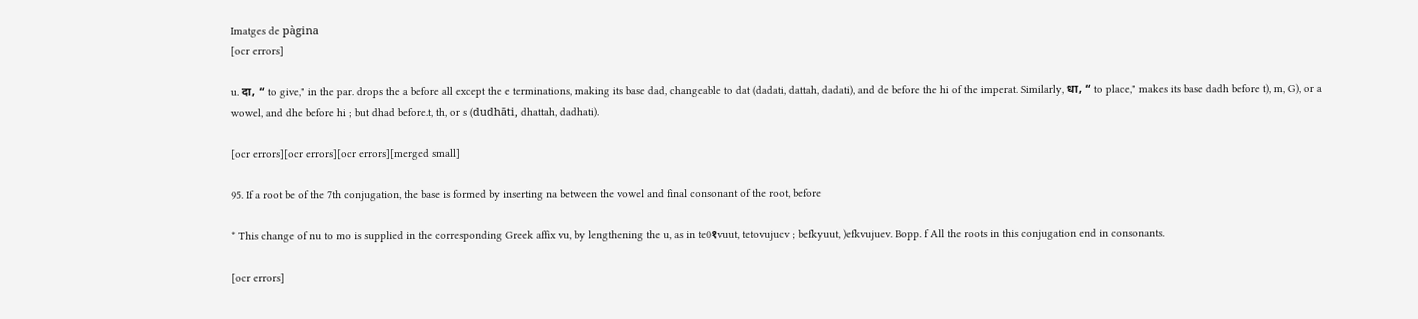Imatges de pàgina
[ocr errors]

u. दा, “ to give," in the par. drops the a before all except the e terminations, making its base dad, changeable to dat (dadati, dattah, dadati), and de before the hi of the imperat. Similarly, धा, “ to place," makes its base dadh before t), m, G), or a wowel, and dhe before hi ; but dhad before.t, th, or s (dudhāti, dhattah, dadhati).

[ocr errors][ocr errors][ocr errors][merged small]

95. If a root be of the 7th conjugation, the base is formed by inserting na between the vowel and final consonant of the root, before

* This change of nu to mo is supplied in the corresponding Greek affix vu, by lengthening the u, as in te0१vuut, tetovujucv ; befkyuut, )efkvujuev. Bopp. f All the roots in this conjugation end in consonants.

[ocr errors]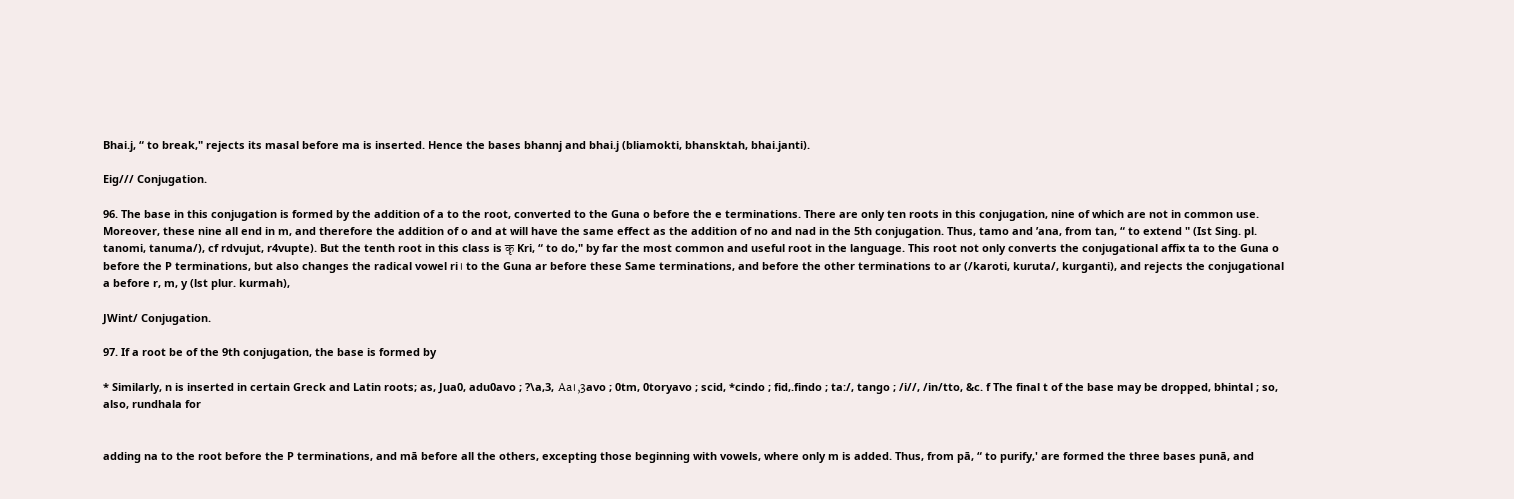Bhai.j, “ to break," rejects its masal before ma is inserted. Hence the bases bhannj and bhai.j (bliamokti, bhansktah, bhai.janti).

Eig/// Conjugation.

96. The base in this conjugation is formed by the addition of a to the root, converted to the Guna o before the e terminations. There are only ten roots in this conjugation, nine of which are not in common use. Moreover, these nine all end in m, and therefore the addition of o and at will have the same effect as the addition of no and nad in the 5th conjugation. Thus, tamo and ’ana, from tan, “ to extend " (Ist Sing. pl. tanomi, tanuma/), cf rdvujut, r4vupte). But the tenth root in this class is कृ Kri, “ to do," by far the most common and useful root in the language. This root not only converts the conjugational affix ta to the Guna o before the P terminations, but also changes the radical vowel ri। to the Guna ar before these Same terminations, and before the other terminations to ar (/karoti, kuruta/, kurganti), and rejects the conjugational a before r, m, y (lst plur. kurmah),

JWint/ Conjugation.

97. If a root be of the 9th conjugation, the base is formed by

* Similarly, n is inserted in certain Greck and Latin roots; as, Jua0, adu0avo ; ?\a,3, Aa।,3avo ; 0tm, 0toryavo ; scid, *cindo ; fid,.findo ; ta:/, tango ; /i//, /in/tto, &c. f The final t of the base may be dropped, bhintal ; so, also, rundhala for


adding na to the root before the P terminations, and mā before all the others, excepting those beginning with vowels, where only m is added. Thus, from pā, “ to purify,' are formed the three bases punā, and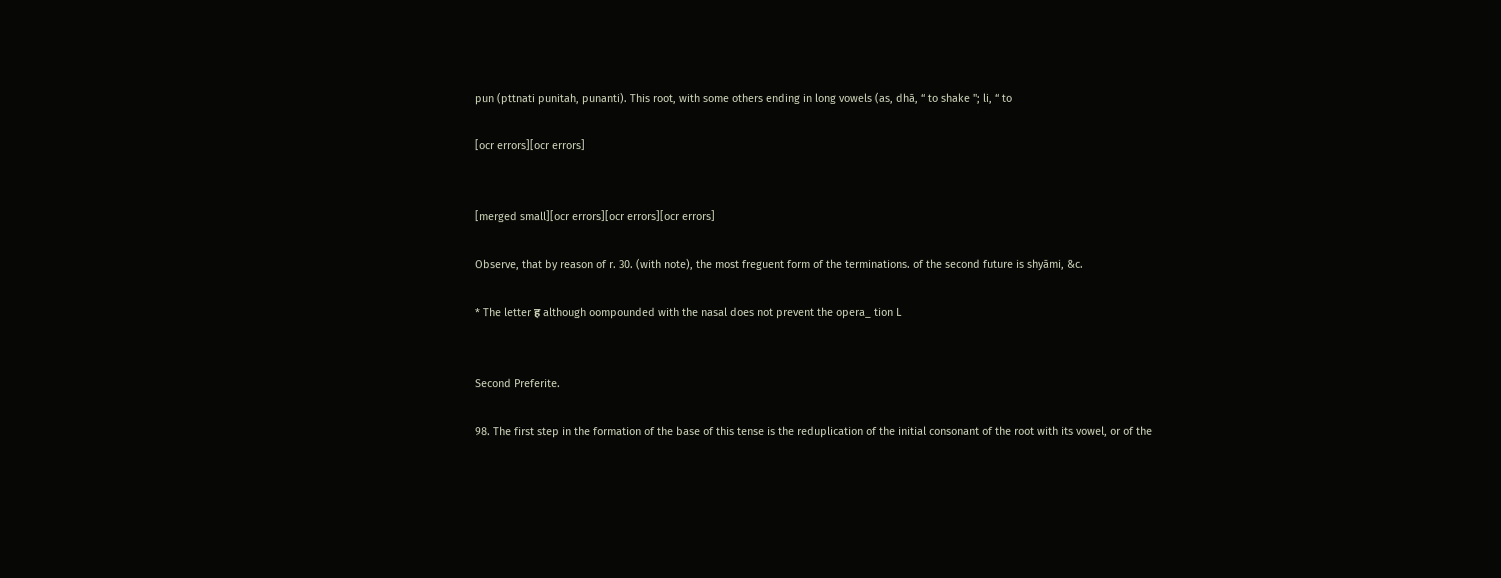pun (pttnati punitah, punanti). This root, with some others ending in long vowels (as, dhā, “ to shake "; li, “ to

[ocr errors][ocr errors]


[merged small][ocr errors][ocr errors][ocr errors]

Observe, that by reason of r. 30. (with note), the most freguent form of the terminations. of the second future is shyāmi, &c.

* The letter ह although oompounded with the nasal does not prevent the opera_ tion L


Second Preferite.

98. The first step in the formation of the base of this tense is the reduplication of the initial consonant of the root with its vowel, or of the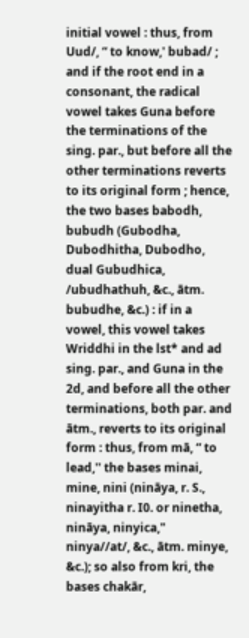initial vowel : thus, from Uud/, “ to know,' bubad/ ; and if the root end in a consonant, the radical vowel takes Guna before the terminations of the sing. par., but before all the other terminations reverts to its original form ; hence, the two bases babodh, bubudh (Gubodha, Dubodhitha, Dubodho, dual Gubudhica, /ubudhathuh, &c., ātm. bubudhe, &c.) : if in a vowel, this vowel takes Wriddhi in the lst* and ad sing. par., and Guna in the 2d, and before all the other terminations, both par. and ātm., reverts to its original form : thus, from mā, “ to lead,'' the bases minai, mine, nini (nināya, r. S., ninayitha r. I0. or ninetha, nināya, ninyica," ninya//at/, &c., ātm. minye, &c.); so also from kri, the bases chakār,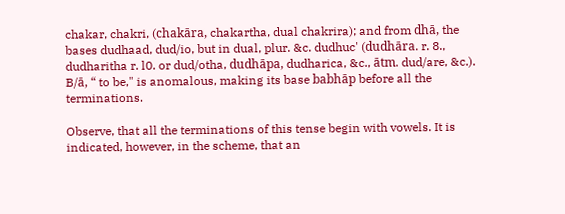chakar, chakri, (chakāra, chakartha, dual chakrira); and from dhā, the bases dudhaad, dud/io, but in dual, plur. &c. dudhuc' (dudhāra. r. 8., dudharitha r. l0. or dud/otha, dudhāpa, dudharica, &c., ātm. dud/are, &c.). B/ā, “ to be," is anomalous, making its base babhāp before all the terminations.

Observe, that all the terminations of this tense begin with vowels. It is indicated, however, in the scheme, that an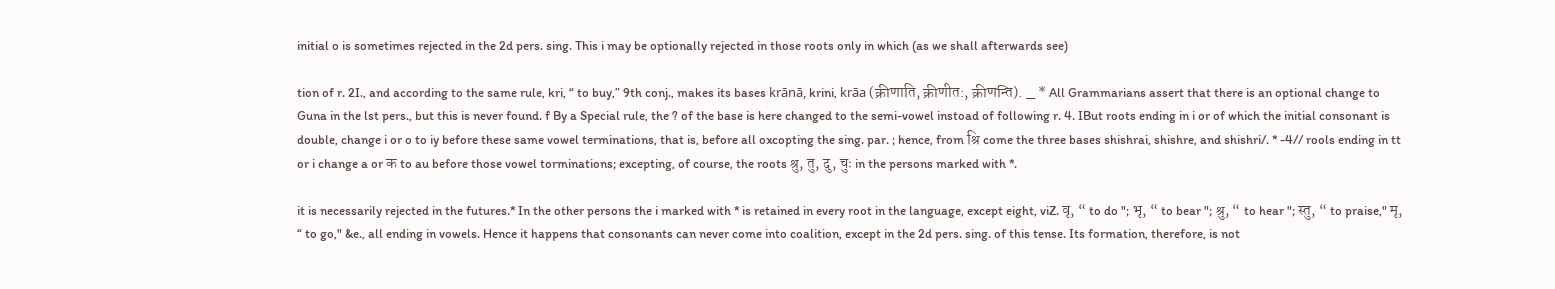initial o is sometimes rejected in the 2d pers. sing. This i may be optionally rejected in those roots only in which (as we shall afterwards see)

tion of r. 2I., and according to the same rule, kri, “ to buy,” 9th conj., makes its bases krānā, krini, krāa (क्रीणाति, क्रीणीत:, क्रीणन्ति). _ * All Grammarians assert that there is an optional change to Guna in the lst pers., but this is never found. f By a Special rule, the ? of the base is here changed to the semi-vowel instoad of following r. 4. IBut roots ending in i or of which the initial consonant is double, change i or o to iy before these same vowel terminations, that is, before all oxcopting the sing. par. ; hence, from श्रि come the three bases shishrai, shishre, and shishri/. * -4// rools ending in tt or i change a or क to au before those vowel torminations; excepting, of course, the roots श्रु, तु, दु, चुः in the persons marked with *.

it is necessarily rejected in the futures.* In the other persons the i marked with * is retained in every root in the language, except eight, viZ. वृ, “ to do "; भृ, “ to bear "; श्रु, “ to hear "; स्तु, “ to praise," मृ, “ to go," &e., all ending in vowels. Hence it happens that consonants can never come into coalition, except in the 2d pers. sing. of this tense. Its formation, therefore, is not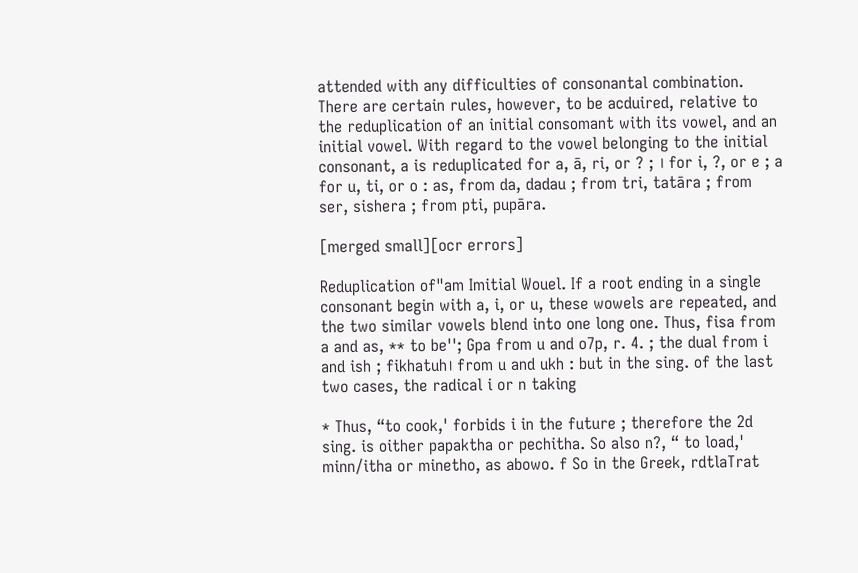attended with any difficulties of consonantal combination. There are certain rules, however, to be acduired, relative to the reduplication of an initial consomant with its vowel, and an initial vowel. With regard to the vowel belonging to the initial consonant, a is reduplicated for a, ā, ri, or ? ; । for i, ?, or e ; a for u, ti, or o : as, from da, dadau ; from tri, tatāra ; from ser, sishera ; from pti, pupāra.

[merged small][ocr errors]

Reduplication of"am Imitial Wouel. If a root ending in a single consonant begin with a, i, or u, these wowels are repeated, and the two similar vowels blend into one long one. Thus, fisa from a and as, ** to be''; Gpa from u and o7p, r. 4. ; the dual from i and ish ; fikhatuh। from u and ukh : but in the sing. of the last two cases, the radical i or n taking

* Thus, “to cook,' forbids i in the future ; therefore the 2d sing. is oither papaktha or pechitha. So also n?, “ to load,' minn/itha or minetho, as abowo. f So in the Greek, rdtlaTrat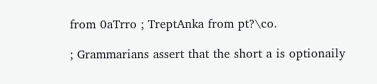from 0aTrro ; TreptAnka from pt?\co.

; Grammarians assert that the short a is optionaily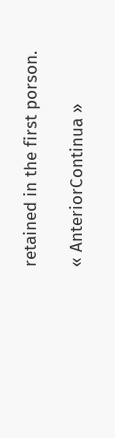retained in the first porson.

« AnteriorContinua »